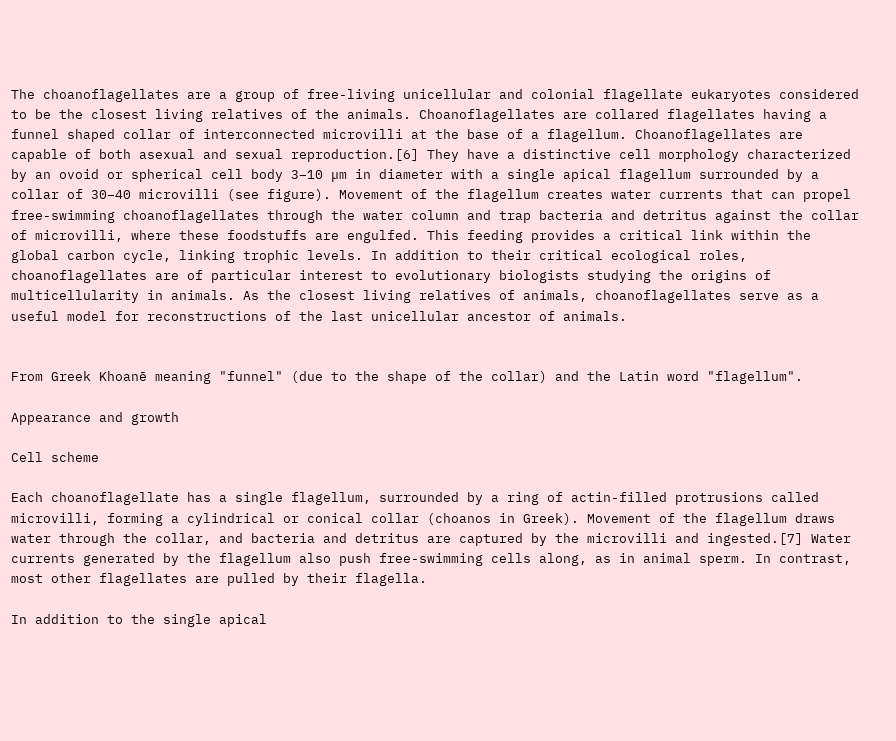The choanoflagellates are a group of free-living unicellular and colonial flagellate eukaryotes considered to be the closest living relatives of the animals. Choanoflagellates are collared flagellates having a funnel shaped collar of interconnected microvilli at the base of a flagellum. Choanoflagellates are capable of both asexual and sexual reproduction.[6] They have a distinctive cell morphology characterized by an ovoid or spherical cell body 3–10 µm in diameter with a single apical flagellum surrounded by a collar of 30–40 microvilli (see figure). Movement of the flagellum creates water currents that can propel free-swimming choanoflagellates through the water column and trap bacteria and detritus against the collar of microvilli, where these foodstuffs are engulfed. This feeding provides a critical link within the global carbon cycle, linking trophic levels. In addition to their critical ecological roles, choanoflagellates are of particular interest to evolutionary biologists studying the origins of multicellularity in animals. As the closest living relatives of animals, choanoflagellates serve as a useful model for reconstructions of the last unicellular ancestor of animals.


From Greek Khoanē meaning "funnel" (due to the shape of the collar) and the Latin word "flagellum".

Appearance and growth

Cell scheme

Each choanoflagellate has a single flagellum, surrounded by a ring of actin-filled protrusions called microvilli, forming a cylindrical or conical collar (choanos in Greek). Movement of the flagellum draws water through the collar, and bacteria and detritus are captured by the microvilli and ingested.[7] Water currents generated by the flagellum also push free-swimming cells along, as in animal sperm. In contrast, most other flagellates are pulled by their flagella.

In addition to the single apical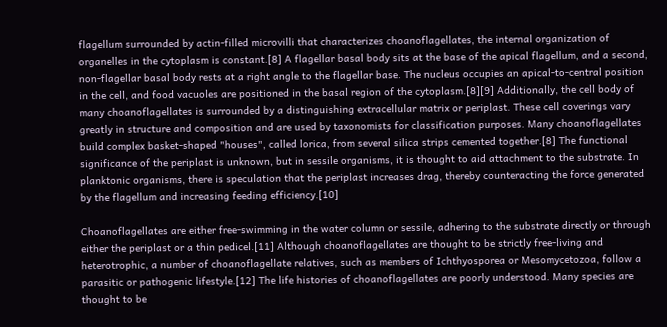flagellum surrounded by actin-filled microvilli that characterizes choanoflagellates, the internal organization of organelles in the cytoplasm is constant.[8] A flagellar basal body sits at the base of the apical flagellum, and a second, non-flagellar basal body rests at a right angle to the flagellar base. The nucleus occupies an apical-to-central position in the cell, and food vacuoles are positioned in the basal region of the cytoplasm.[8][9] Additionally, the cell body of many choanoflagellates is surrounded by a distinguishing extracellular matrix or periplast. These cell coverings vary greatly in structure and composition and are used by taxonomists for classification purposes. Many choanoflagellates build complex basket-shaped "houses", called lorica, from several silica strips cemented together.[8] The functional significance of the periplast is unknown, but in sessile organisms, it is thought to aid attachment to the substrate. In planktonic organisms, there is speculation that the periplast increases drag, thereby counteracting the force generated by the flagellum and increasing feeding efficiency.[10]

Choanoflagellates are either free-swimming in the water column or sessile, adhering to the substrate directly or through either the periplast or a thin pedicel.[11] Although choanoflagellates are thought to be strictly free-living and heterotrophic, a number of choanoflagellate relatives, such as members of Ichthyosporea or Mesomycetozoa, follow a parasitic or pathogenic lifestyle.[12] The life histories of choanoflagellates are poorly understood. Many species are thought to be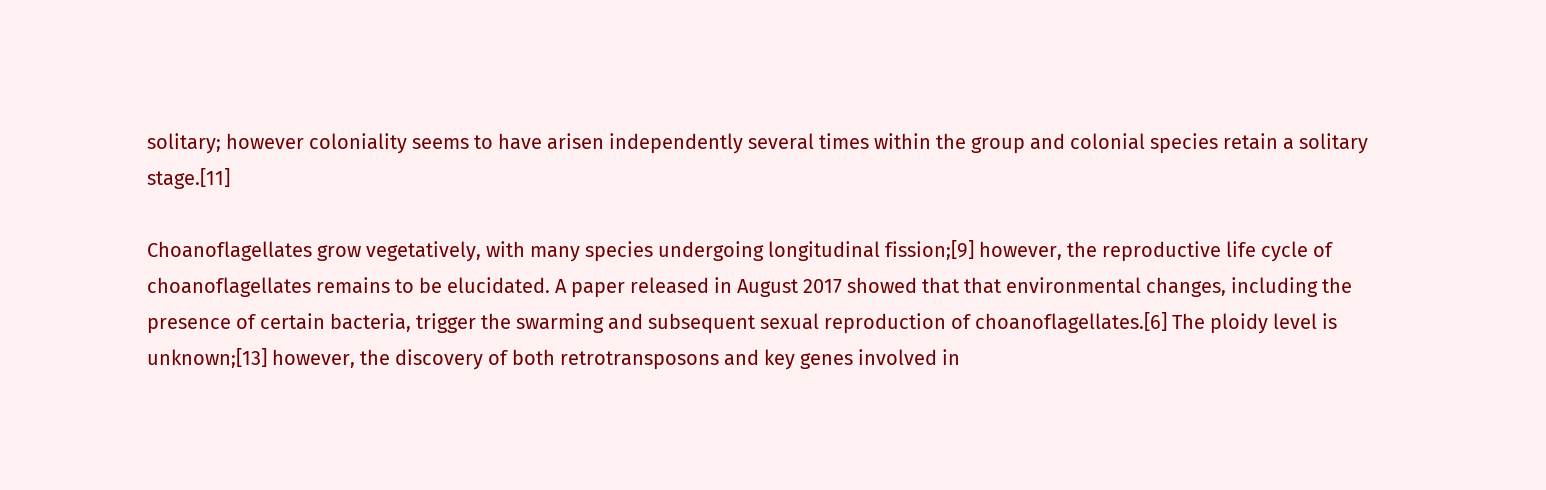solitary; however coloniality seems to have arisen independently several times within the group and colonial species retain a solitary stage.[11]

Choanoflagellates grow vegetatively, with many species undergoing longitudinal fission;[9] however, the reproductive life cycle of choanoflagellates remains to be elucidated. A paper released in August 2017 showed that that environmental changes, including the presence of certain bacteria, trigger the swarming and subsequent sexual reproduction of choanoflagellates.[6] The ploidy level is unknown;[13] however, the discovery of both retrotransposons and key genes involved in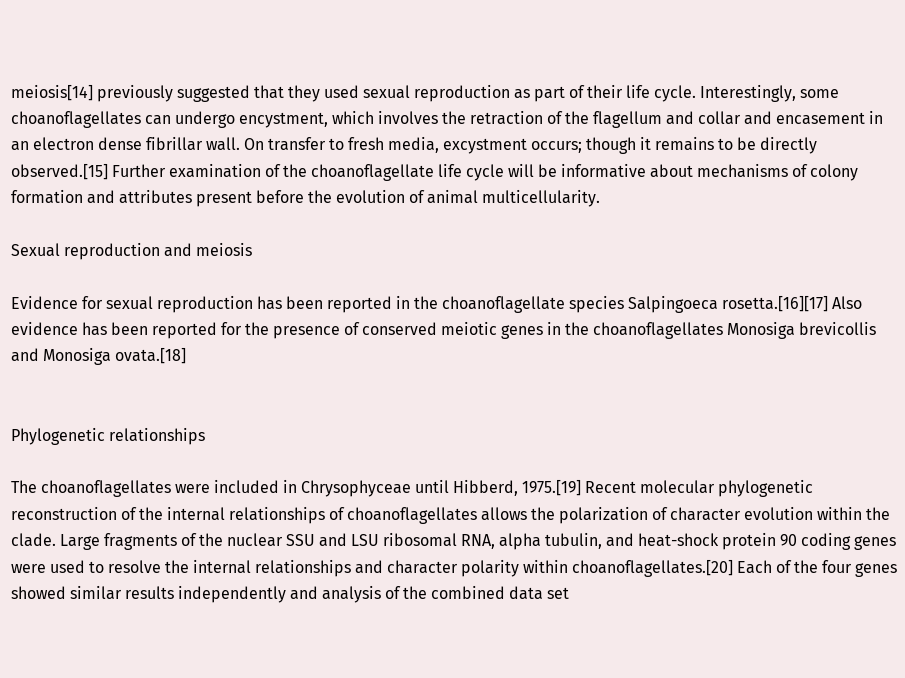meiosis[14] previously suggested that they used sexual reproduction as part of their life cycle. Interestingly, some choanoflagellates can undergo encystment, which involves the retraction of the flagellum and collar and encasement in an electron dense fibrillar wall. On transfer to fresh media, excystment occurs; though it remains to be directly observed.[15] Further examination of the choanoflagellate life cycle will be informative about mechanisms of colony formation and attributes present before the evolution of animal multicellularity.

Sexual reproduction and meiosis

Evidence for sexual reproduction has been reported in the choanoflagellate species Salpingoeca rosetta.[16][17] Also evidence has been reported for the presence of conserved meiotic genes in the choanoflagellates Monosiga brevicollis and Monosiga ovata.[18]


Phylogenetic relationships

The choanoflagellates were included in Chrysophyceae until Hibberd, 1975.[19] Recent molecular phylogenetic reconstruction of the internal relationships of choanoflagellates allows the polarization of character evolution within the clade. Large fragments of the nuclear SSU and LSU ribosomal RNA, alpha tubulin, and heat-shock protein 90 coding genes were used to resolve the internal relationships and character polarity within choanoflagellates.[20] Each of the four genes showed similar results independently and analysis of the combined data set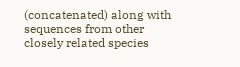(concatenated) along with sequences from other closely related species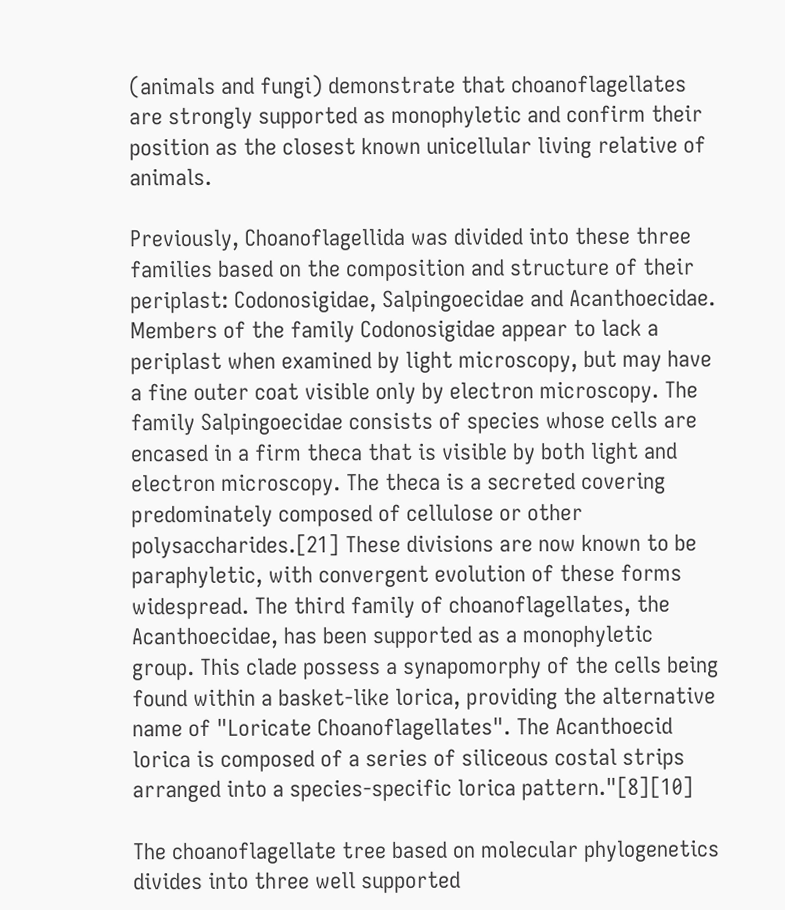(animals and fungi) demonstrate that choanoflagellates are strongly supported as monophyletic and confirm their position as the closest known unicellular living relative of animals.

Previously, Choanoflagellida was divided into these three families based on the composition and structure of their periplast: Codonosigidae, Salpingoecidae and Acanthoecidae. Members of the family Codonosigidae appear to lack a periplast when examined by light microscopy, but may have a fine outer coat visible only by electron microscopy. The family Salpingoecidae consists of species whose cells are encased in a firm theca that is visible by both light and electron microscopy. The theca is a secreted covering predominately composed of cellulose or other polysaccharides.[21] These divisions are now known to be paraphyletic, with convergent evolution of these forms widespread. The third family of choanoflagellates, the Acanthoecidae, has been supported as a monophyletic group. This clade possess a synapomorphy of the cells being found within a basket-like lorica, providing the alternative name of "Loricate Choanoflagellates". The Acanthoecid lorica is composed of a series of siliceous costal strips arranged into a species-specific lorica pattern."[8][10]

The choanoflagellate tree based on molecular phylogenetics divides into three well supported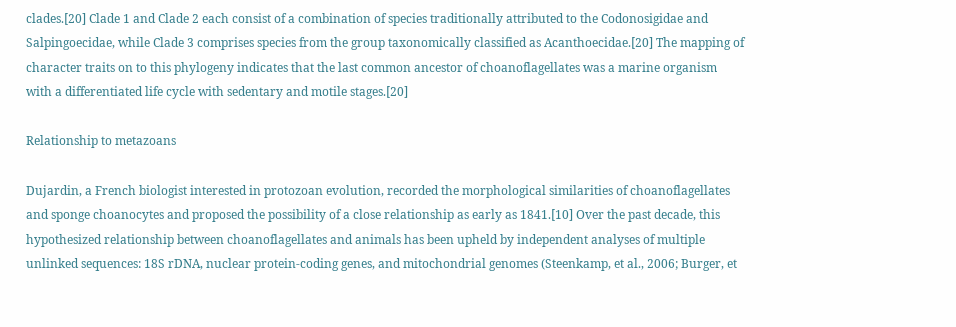clades.[20] Clade 1 and Clade 2 each consist of a combination of species traditionally attributed to the Codonosigidae and Salpingoecidae, while Clade 3 comprises species from the group taxonomically classified as Acanthoecidae.[20] The mapping of character traits on to this phylogeny indicates that the last common ancestor of choanoflagellates was a marine organism with a differentiated life cycle with sedentary and motile stages.[20]

Relationship to metazoans

Dujardin, a French biologist interested in protozoan evolution, recorded the morphological similarities of choanoflagellates and sponge choanocytes and proposed the possibility of a close relationship as early as 1841.[10] Over the past decade, this hypothesized relationship between choanoflagellates and animals has been upheld by independent analyses of multiple unlinked sequences: 18S rDNA, nuclear protein-coding genes, and mitochondrial genomes (Steenkamp, et al., 2006; Burger, et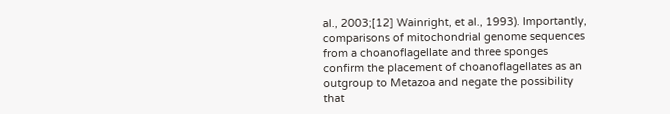al., 2003;[12] Wainright, et al., 1993). Importantly, comparisons of mitochondrial genome sequences from a choanoflagellate and three sponges confirm the placement of choanoflagellates as an outgroup to Metazoa and negate the possibility that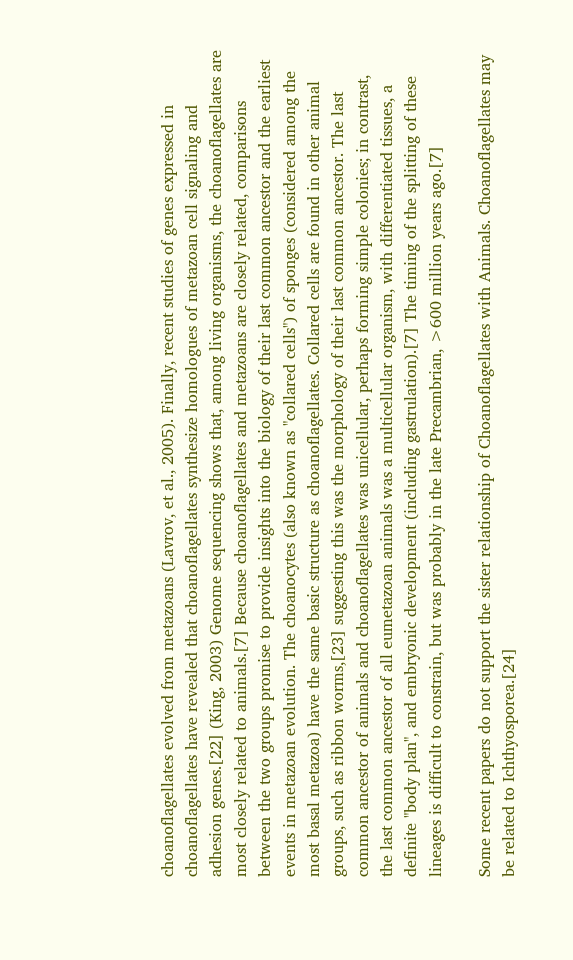choanoflagellates evolved from metazoans (Lavrov, et al., 2005). Finally, recent studies of genes expressed in choanoflagellates have revealed that choanoflagellates synthesize homologues of metazoan cell signaling and adhesion genes.[22] (King, 2003) Genome sequencing shows that, among living organisms, the choanoflagellates are most closely related to animals.[7] Because choanoflagellates and metazoans are closely related, comparisons between the two groups promise to provide insights into the biology of their last common ancestor and the earliest events in metazoan evolution. The choanocytes (also known as "collared cells") of sponges (considered among the most basal metazoa) have the same basic structure as choanoflagellates. Collared cells are found in other animal groups, such as ribbon worms,[23] suggesting this was the morphology of their last common ancestor. The last common ancestor of animals and choanoflagellates was unicellular, perhaps forming simple colonies; in contrast, the last common ancestor of all eumetazoan animals was a multicellular organism, with differentiated tissues, a definite "body plan", and embryonic development (including gastrulation).[7] The timing of the splitting of these lineages is difficult to constrain, but was probably in the late Precambrian, >600 million years ago.[7]

Some recent papers do not support the sister relationship of Choanoflagellates with Animals. Choanoflagellates may be related to Ichthyosporea.[24]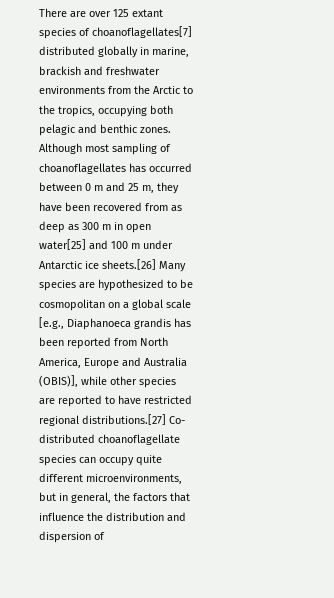There are over 125 extant species of choanoflagellates[7] distributed globally in marine, brackish and freshwater environments from the Arctic to the tropics, occupying both pelagic and benthic zones. Although most sampling of choanoflagellates has occurred between 0 m and 25 m, they have been recovered from as deep as 300 m in open water[25] and 100 m under Antarctic ice sheets.[26] Many species are hypothesized to be cosmopolitan on a global scale [e.g., Diaphanoeca grandis has been reported from North America, Europe and Australia (OBIS)], while other species are reported to have restricted regional distributions.[27] Co-distributed choanoflagellate species can occupy quite different microenvironments, but in general, the factors that influence the distribution and dispersion of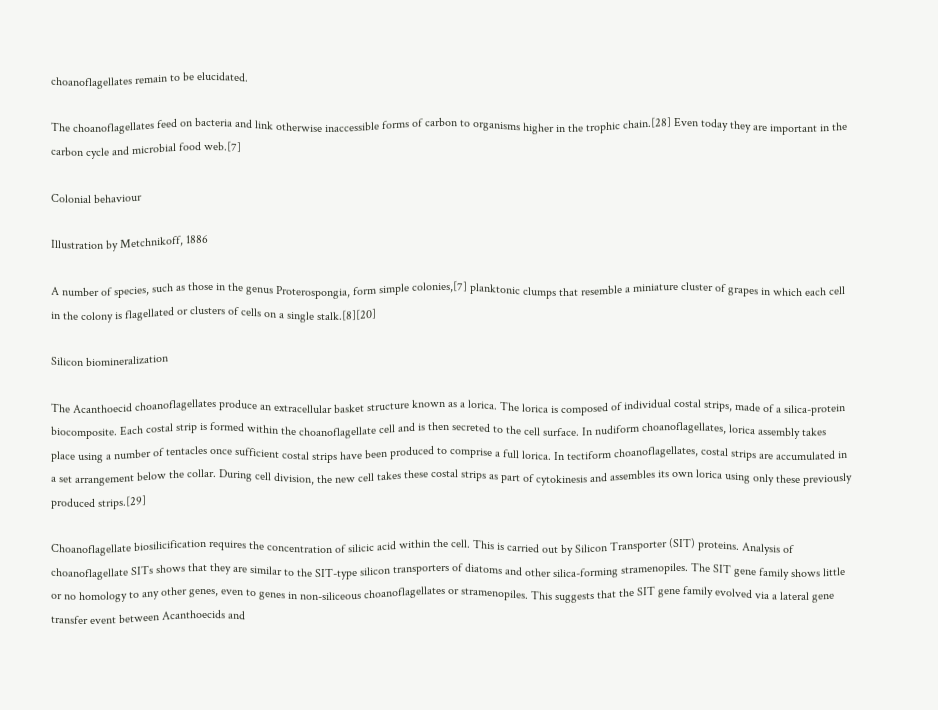choanoflagellates remain to be elucidated.

The choanoflagellates feed on bacteria and link otherwise inaccessible forms of carbon to organisms higher in the trophic chain.[28] Even today they are important in the carbon cycle and microbial food web.[7]

Colonial behaviour

Illustration by Metchnikoff, 1886

A number of species, such as those in the genus Proterospongia, form simple colonies,[7] planktonic clumps that resemble a miniature cluster of grapes in which each cell in the colony is flagellated or clusters of cells on a single stalk.[8][20]

Silicon biomineralization

The Acanthoecid choanoflagellates produce an extracellular basket structure known as a lorica. The lorica is composed of individual costal strips, made of a silica-protein biocomposite. Each costal strip is formed within the choanoflagellate cell and is then secreted to the cell surface. In nudiform choanoflagellates, lorica assembly takes place using a number of tentacles once sufficient costal strips have been produced to comprise a full lorica. In tectiform choanoflagellates, costal strips are accumulated in a set arrangement below the collar. During cell division, the new cell takes these costal strips as part of cytokinesis and assembles its own lorica using only these previously produced strips.[29]

Choanoflagellate biosilicification requires the concentration of silicic acid within the cell. This is carried out by Silicon Transporter (SIT) proteins. Analysis of choanoflagellate SITs shows that they are similar to the SIT-type silicon transporters of diatoms and other silica-forming stramenopiles. The SIT gene family shows little or no homology to any other genes, even to genes in non-siliceous choanoflagellates or stramenopiles. This suggests that the SIT gene family evolved via a lateral gene transfer event between Acanthoecids and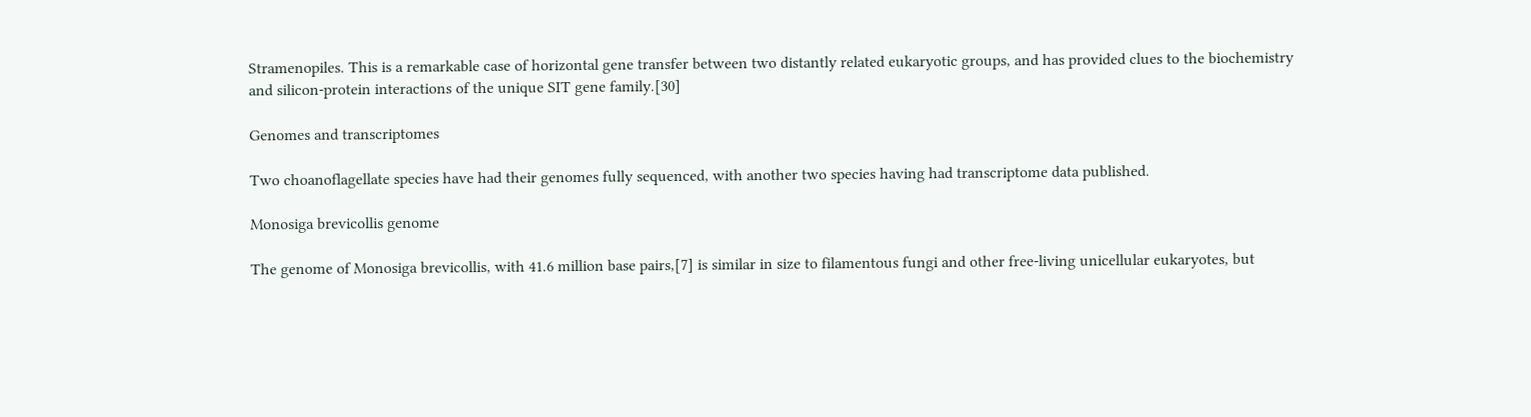Stramenopiles. This is a remarkable case of horizontal gene transfer between two distantly related eukaryotic groups, and has provided clues to the biochemistry and silicon-protein interactions of the unique SIT gene family.[30]

Genomes and transcriptomes

Two choanoflagellate species have had their genomes fully sequenced, with another two species having had transcriptome data published.

Monosiga brevicollis genome

The genome of Monosiga brevicollis, with 41.6 million base pairs,[7] is similar in size to filamentous fungi and other free-living unicellular eukaryotes, but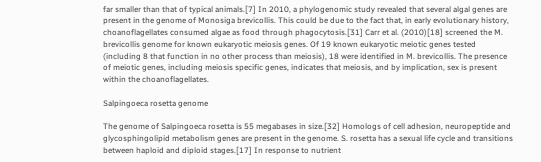far smaller than that of typical animals.[7] In 2010, a phylogenomic study revealed that several algal genes are present in the genome of Monosiga brevicollis. This could be due to the fact that, in early evolutionary history, choanoflagellates consumed algae as food through phagocytosis.[31] Carr et al. (2010)[18] screened the M. brevicollis genome for known eukaryotic meiosis genes. Of 19 known eukaryotic meiotic genes tested (including 8 that function in no other process than meiosis), 18 were identified in M. brevicollis. The presence of meiotic genes, including meiosis specific genes, indicates that meiosis, and by implication, sex is present within the choanoflagellates.

Salpingoeca rosetta genome

The genome of Salpingoeca rosetta is 55 megabases in size.[32] Homologs of cell adhesion, neuropeptide and glycosphingolipid metabolism genes are present in the genome. S. rosetta has a sexual life cycle and transitions between haploid and diploid stages.[17] In response to nutrient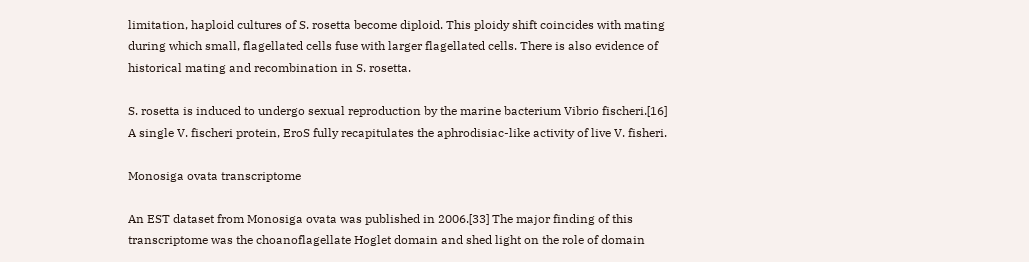limitation, haploid cultures of S. rosetta become diploid. This ploidy shift coincides with mating during which small, flagellated cells fuse with larger flagellated cells. There is also evidence of historical mating and recombination in S. rosetta.

S. rosetta is induced to undergo sexual reproduction by the marine bacterium Vibrio fischeri.[16] A single V. fischeri protein, EroS fully recapitulates the aphrodisiac-like activity of live V. fisheri.

Monosiga ovata transcriptome

An EST dataset from Monosiga ovata was published in 2006.[33] The major finding of this transcriptome was the choanoflagellate Hoglet domain and shed light on the role of domain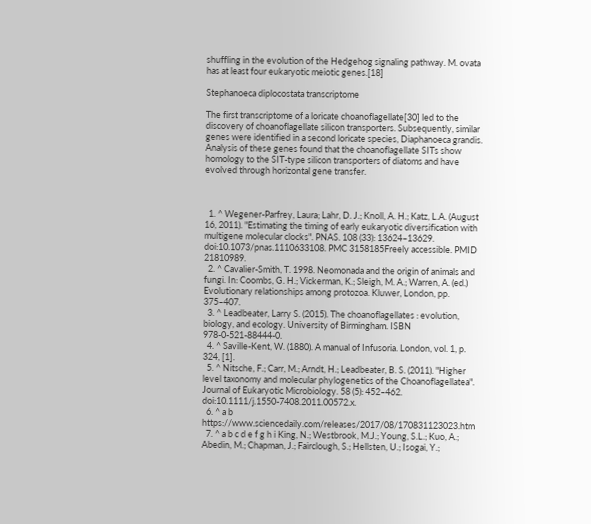shuffling in the evolution of the Hedgehog signaling pathway. M. ovata has at least four eukaryotic meiotic genes.[18]

Stephanoeca diplocostata transcriptome

The first transcriptome of a loricate choanoflagellate[30] led to the discovery of choanoflagellate silicon transporters. Subsequently, similar genes were identified in a second loricate species, Diaphanoeca grandis. Analysis of these genes found that the choanoflagellate SITs show homology to the SIT-type silicon transporters of diatoms and have evolved through horizontal gene transfer.



  1. ^ Wegener-Parfrey, Laura; Lahr, D. J.; Knoll, A. H.; Katz, L.A. (August 16, 2011). "Estimating the timing of early eukaryotic diversification with multigene molecular clocks". PNAS. 108 (33): 13624–13629. doi:10.1073/pnas.1110633108. PMC 3158185Freely accessible. PMID 21810989.
  2. ^ Cavalier-Smith, T. 1998. Neomonada and the origin of animals and fungi. In: Coombs, G. H.; Vickerman, K.; Sleigh, M. A.; Warren, A. (ed.) Evolutionary relationships among protozoa. Kluwer, London, pp. 375–407.
  3. ^ Leadbeater, Larry S. (2015). The choanoflagellates : evolution, biology, and ecology. University of Birmingham. ISBN 978-0-521-88444-0.
  4. ^ Saville-Kent, W. (1880). A manual of Infusoria. London, vol. 1, p. 324, [1].
  5. ^ Nitsche, F.; Carr, M.; Arndt, H.; Leadbeater, B. S. (2011). "Higher level taxonomy and molecular phylogenetics of the Choanoflagellatea". Journal of Eukaryotic Microbiology. 58 (5): 452–462. doi:10.1111/j.1550-7408.2011.00572.x.
  6. ^ a b https://www.sciencedaily.com/releases/2017/08/170831123023.htm
  7. ^ a b c d e f g h i King, N.; Westbrook, M.J.; Young, S.L.; Kuo, A.; Abedin, M.; Chapman, J.; Fairclough, S.; Hellsten, U.; Isogai, Y.;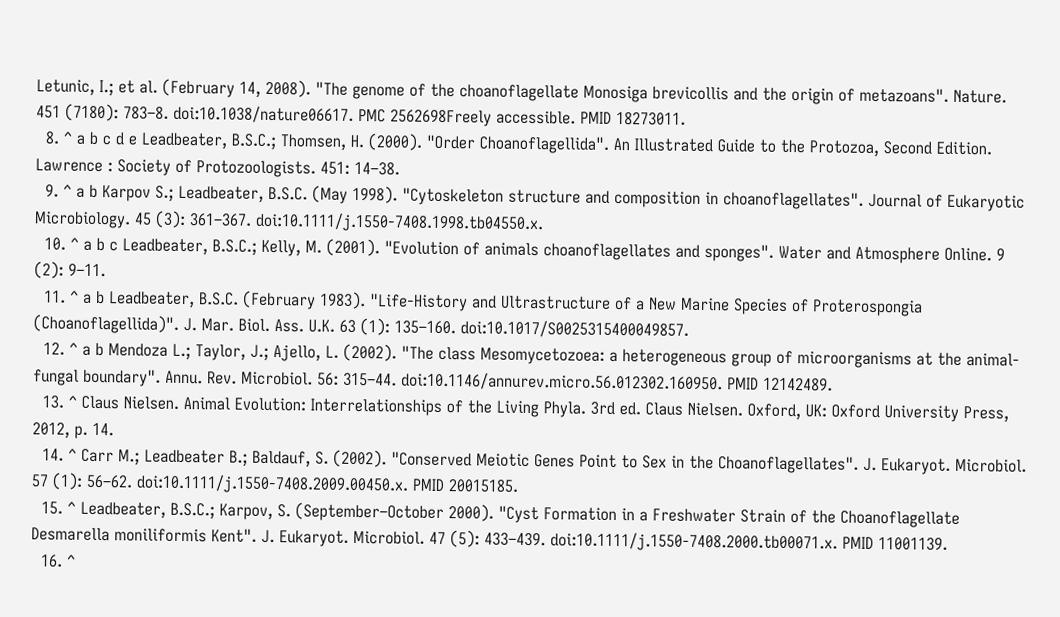Letunic, I.; et al. (February 14, 2008). "The genome of the choanoflagellate Monosiga brevicollis and the origin of metazoans". Nature. 451 (7180): 783–8. doi:10.1038/nature06617. PMC 2562698Freely accessible. PMID 18273011.
  8. ^ a b c d e Leadbeater, B.S.C.; Thomsen, H. (2000). "Order Choanoflagellida". An Illustrated Guide to the Protozoa, Second Edition. Lawrence : Society of Protozoologists. 451: 14–38.
  9. ^ a b Karpov S.; Leadbeater, B.S.C. (May 1998). "Cytoskeleton structure and composition in choanoflagellates". Journal of Eukaryotic Microbiology. 45 (3): 361–367. doi:10.1111/j.1550-7408.1998.tb04550.x.
  10. ^ a b c Leadbeater, B.S.C.; Kelly, M. (2001). "Evolution of animals choanoflagellates and sponges". Water and Atmosphere Online. 9 (2): 9–11.
  11. ^ a b Leadbeater, B.S.C. (February 1983). "Life-History and Ultrastructure of a New Marine Species of Proterospongia (Choanoflagellida)". J. Mar. Biol. Ass. U.K. 63 (1): 135–160. doi:10.1017/S0025315400049857.
  12. ^ a b Mendoza L.; Taylor, J.; Ajello, L. (2002). "The class Mesomycetozoea: a heterogeneous group of microorganisms at the animal-fungal boundary". Annu. Rev. Microbiol. 56: 315–44. doi:10.1146/annurev.micro.56.012302.160950. PMID 12142489.
  13. ^ Claus Nielsen. Animal Evolution: Interrelationships of the Living Phyla. 3rd ed. Claus Nielsen. Oxford, UK: Oxford University Press, 2012, p. 14.
  14. ^ Carr M.; Leadbeater B.; Baldauf, S. (2002). "Conserved Meiotic Genes Point to Sex in the Choanoflagellates". J. Eukaryot. Microbiol. 57 (1): 56–62. doi:10.1111/j.1550-7408.2009.00450.x. PMID 20015185.
  15. ^ Leadbeater, B.S.C.; Karpov, S. (September–October 2000). "Cyst Formation in a Freshwater Strain of the Choanoflagellate Desmarella moniliformis Kent". J. Eukaryot. Microbiol. 47 (5): 433–439. doi:10.1111/j.1550-7408.2000.tb00071.x. PMID 11001139.
  16. ^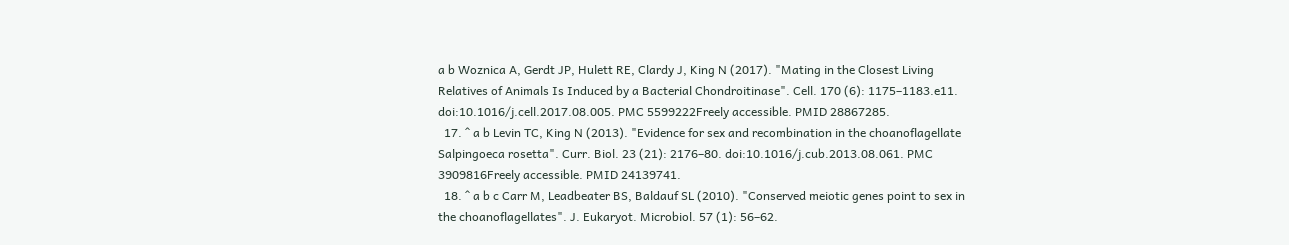a b Woznica A, Gerdt JP, Hulett RE, Clardy J, King N (2017). "Mating in the Closest Living Relatives of Animals Is Induced by a Bacterial Chondroitinase". Cell. 170 (6): 1175–1183.e11. doi:10.1016/j.cell.2017.08.005. PMC 5599222Freely accessible. PMID 28867285.
  17. ^ a b Levin TC, King N (2013). "Evidence for sex and recombination in the choanoflagellate Salpingoeca rosetta". Curr. Biol. 23 (21): 2176–80. doi:10.1016/j.cub.2013.08.061. PMC 3909816Freely accessible. PMID 24139741.
  18. ^ a b c Carr M, Leadbeater BS, Baldauf SL (2010). "Conserved meiotic genes point to sex in the choanoflagellates". J. Eukaryot. Microbiol. 57 (1): 56–62.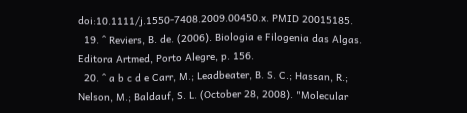doi:10.1111/j.1550-7408.2009.00450.x. PMID 20015185.
  19. ^ Reviers, B. de. (2006). Biologia e Filogenia das Algas. Editora Artmed, Porto Alegre, p. 156.
  20. ^ a b c d e Carr, M.; Leadbeater, B. S. C.; Hassan, R.; Nelson, M.; Baldauf, S. L. (October 28, 2008). "Molecular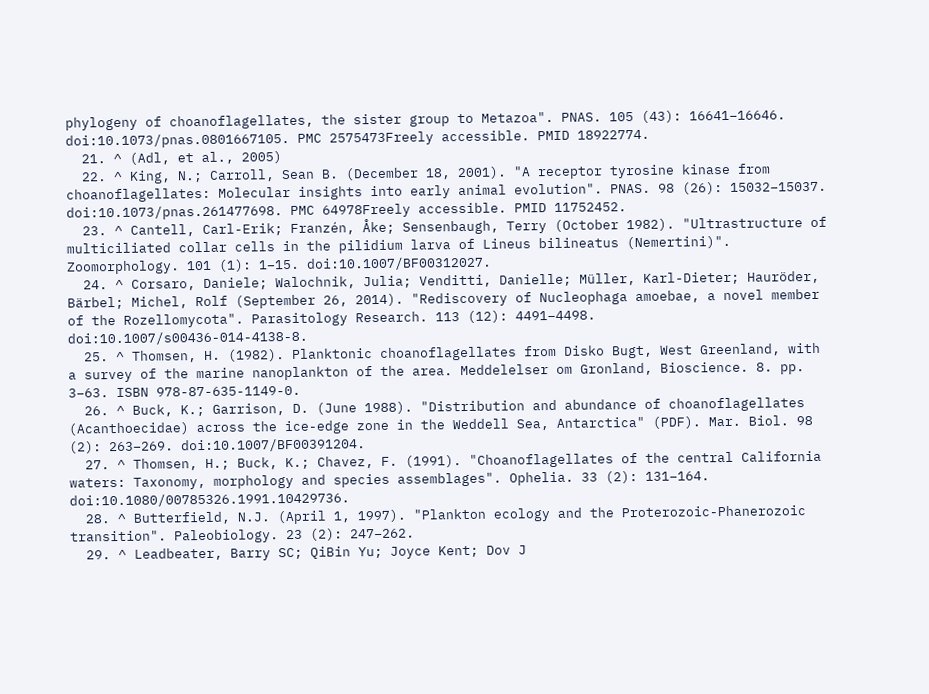phylogeny of choanoflagellates, the sister group to Metazoa". PNAS. 105 (43): 16641–16646. doi:10.1073/pnas.0801667105. PMC 2575473Freely accessible. PMID 18922774.
  21. ^ (Adl, et al., 2005)
  22. ^ King, N.; Carroll, Sean B. (December 18, 2001). "A receptor tyrosine kinase from choanoflagellates: Molecular insights into early animal evolution". PNAS. 98 (26): 15032–15037. doi:10.1073/pnas.261477698. PMC 64978Freely accessible. PMID 11752452.
  23. ^ Cantell, Carl-Erik; Franzén, Åke; Sensenbaugh, Terry (October 1982). "Ultrastructure of multiciliated collar cells in the pilidium larva of Lineus bilineatus (Nemertini)". Zoomorphology. 101 (1): 1–15. doi:10.1007/BF00312027.
  24. ^ Corsaro, Daniele; Walochnik, Julia; Venditti, Danielle; Müller, Karl-Dieter; Hauröder, Bärbel; Michel, Rolf (September 26, 2014). "Rediscovery of Nucleophaga amoebae, a novel member of the Rozellomycota". Parasitology Research. 113 (12): 4491–4498. doi:10.1007/s00436-014-4138-8.
  25. ^ Thomsen, H. (1982). Planktonic choanoflagellates from Disko Bugt, West Greenland, with a survey of the marine nanoplankton of the area. Meddelelser om Gronland, Bioscience. 8. pp. 3–63. ISBN 978-87-635-1149-0.
  26. ^ Buck, K.; Garrison, D. (June 1988). "Distribution and abundance of choanoflagellates (Acanthoecidae) across the ice-edge zone in the Weddell Sea, Antarctica" (PDF). Mar. Biol. 98 (2): 263–269. doi:10.1007/BF00391204.
  27. ^ Thomsen, H.; Buck, K.; Chavez, F. (1991). "Choanoflagellates of the central California waters: Taxonomy, morphology and species assemblages". Ophelia. 33 (2): 131–164. doi:10.1080/00785326.1991.10429736.
  28. ^ Butterfield, N.J. (April 1, 1997). "Plankton ecology and the Proterozoic-Phanerozoic transition". Paleobiology. 23 (2): 247–262.
  29. ^ Leadbeater, Barry SC; QiBin Yu; Joyce Kent; Dov J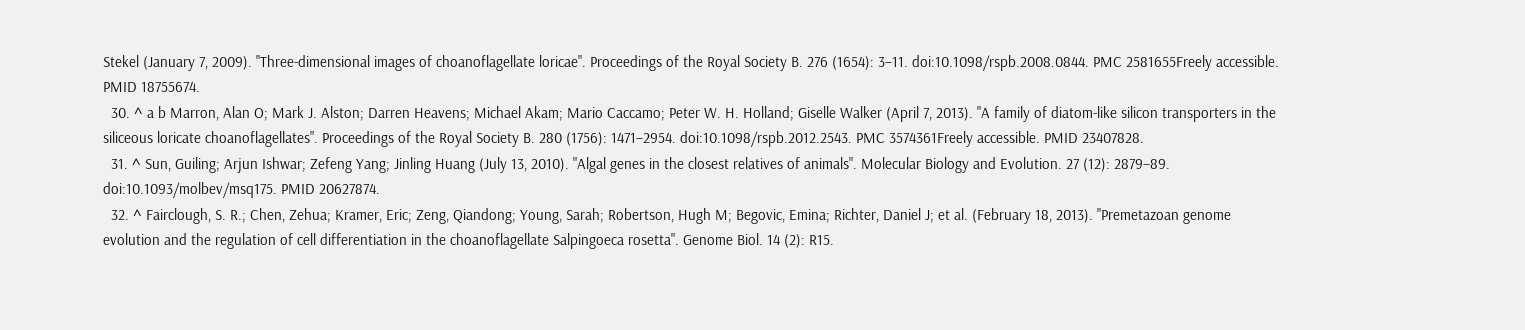Stekel (January 7, 2009). "Three-dimensional images of choanoflagellate loricae". Proceedings of the Royal Society B. 276 (1654): 3–11. doi:10.1098/rspb.2008.0844. PMC 2581655Freely accessible. PMID 18755674.
  30. ^ a b Marron, Alan O; Mark J. Alston; Darren Heavens; Michael Akam; Mario Caccamo; Peter W. H. Holland; Giselle Walker (April 7, 2013). "A family of diatom-like silicon transporters in the siliceous loricate choanoflagellates". Proceedings of the Royal Society B. 280 (1756): 1471–2954. doi:10.1098/rspb.2012.2543. PMC 3574361Freely accessible. PMID 23407828.
  31. ^ Sun, Guiling; Arjun Ishwar; Zefeng Yang; Jinling Huang (July 13, 2010). "Algal genes in the closest relatives of animals". Molecular Biology and Evolution. 27 (12): 2879–89. doi:10.1093/molbev/msq175. PMID 20627874.
  32. ^ Fairclough, S. R.; Chen, Zehua; Kramer, Eric; Zeng, Qiandong; Young, Sarah; Robertson, Hugh M; Begovic, Emina; Richter, Daniel J; et al. (February 18, 2013). "Premetazoan genome evolution and the regulation of cell differentiation in the choanoflagellate Salpingoeca rosetta". Genome Biol. 14 (2): R15.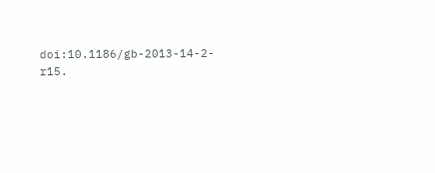doi:10.1186/gb-2013-14-2-r15.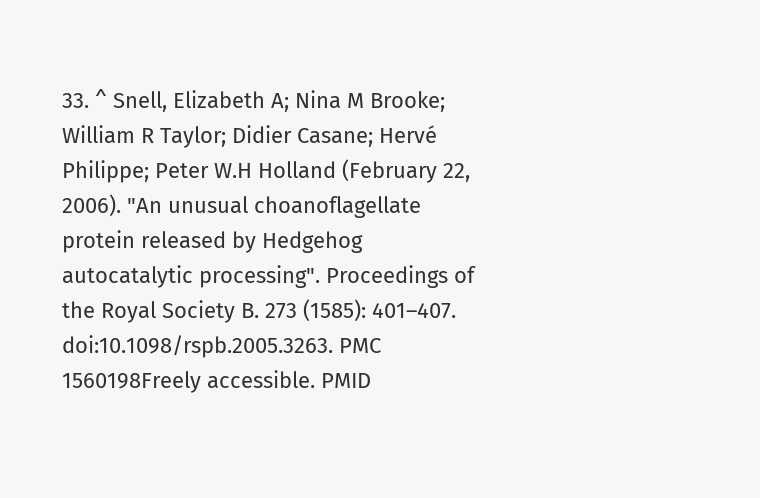33. ^ Snell, Elizabeth A; Nina M Brooke; William R Taylor; Didier Casane; Hervé Philippe; Peter W.H Holland (February 22, 2006). "An unusual choanoflagellate protein released by Hedgehog autocatalytic processing". Proceedings of the Royal Society B. 273 (1585): 401–407. doi:10.1098/rspb.2005.3263. PMC 1560198Freely accessible. PMID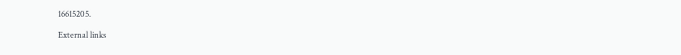16615205.

External links